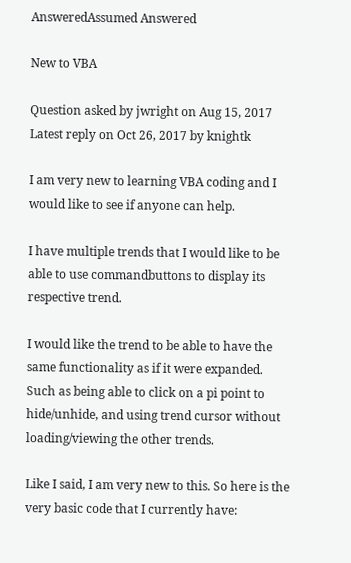AnsweredAssumed Answered

New to VBA

Question asked by jwright on Aug 15, 2017
Latest reply on Oct 26, 2017 by knightk

I am very new to learning VBA coding and I would like to see if anyone can help.

I have multiple trends that I would like to be able to use commandbuttons to display its respective trend.

I would like the trend to be able to have the same functionality as if it were expanded. Such as being able to click on a pi point to hide/unhide, and using trend cursor without loading/viewing the other trends.

Like I said, I am very new to this. So here is the very basic code that I currently have: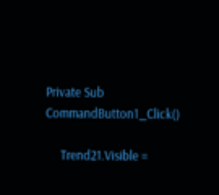Private Sub CommandButton1_Click()

     Trend21.Visible =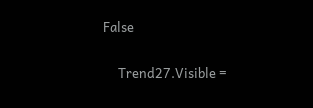False

     Trend27.Visible =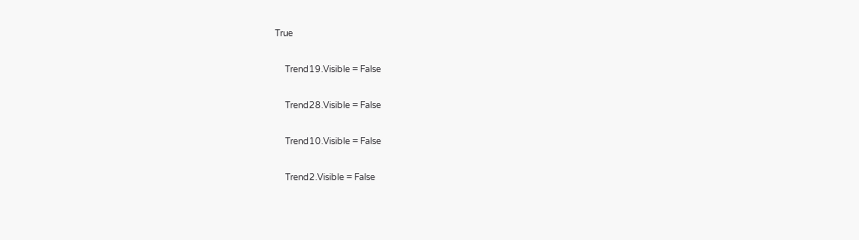True

     Trend19.Visible = False

     Trend28.Visible = False

     Trend10.Visible = False

     Trend2.Visible = False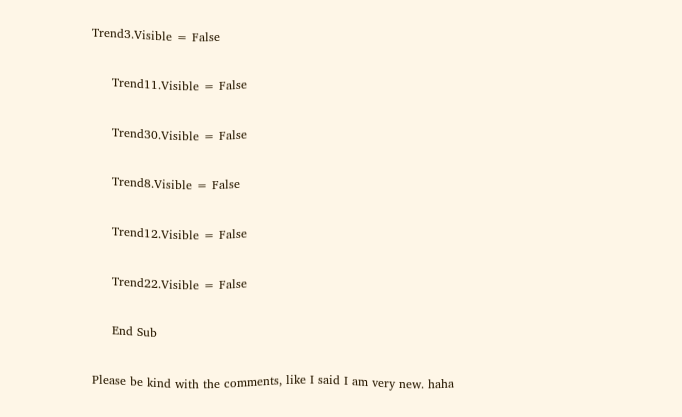Trend3.Visible = False

     Trend11.Visible = False

     Trend30.Visible = False

     Trend8.Visible = False

     Trend12.Visible = False

     Trend22.Visible = False

     End Sub

Please be kind with the comments, like I said I am very new. haha